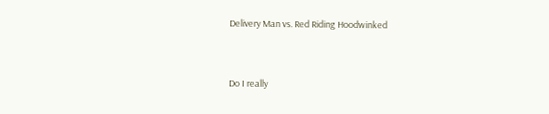Delivery Man vs. Red Riding Hoodwinked



Do I really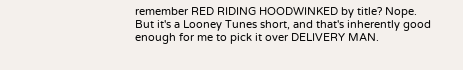remember RED RIDING HOODWINKED by title? Nope. But it's a Looney Tunes short, and that's inherently good enough for me to pick it over DELIVERY MAN.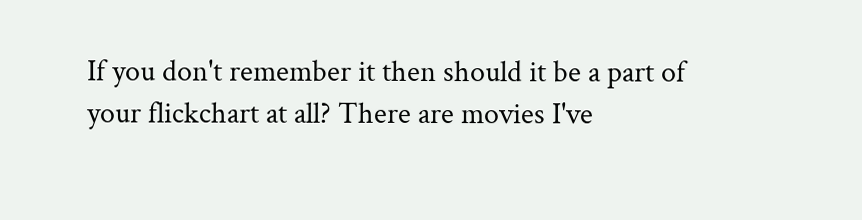If you don't remember it then should it be a part of your flickchart at all? There are movies I've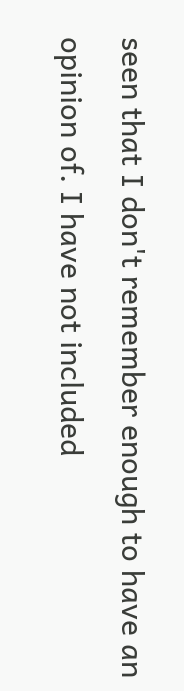seen that I don't remember enough to have an opinion of. I have not included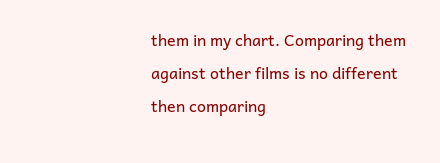them in my chart. Comparing them against other films is no different then comparing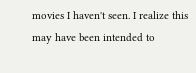movies I haven't seen. I realize this may have been intended to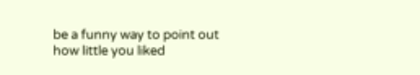be a funny way to point out how little you liked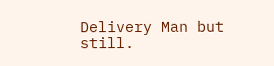Delivery Man but still.